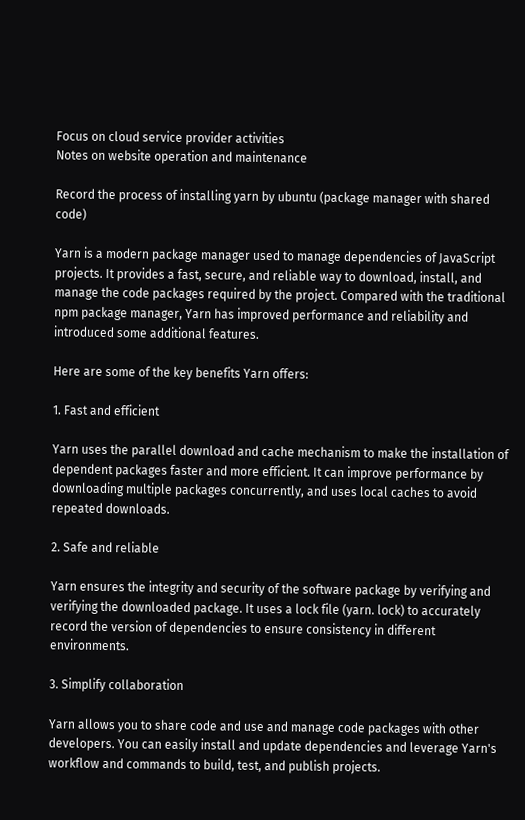Focus on cloud service provider activities
Notes on website operation and maintenance

Record the process of installing yarn by ubuntu (package manager with shared code)

Yarn is a modern package manager used to manage dependencies of JavaScript projects. It provides a fast, secure, and reliable way to download, install, and manage the code packages required by the project. Compared with the traditional npm package manager, Yarn has improved performance and reliability and introduced some additional features.

Here are some of the key benefits Yarn offers:

1. Fast and efficient

Yarn uses the parallel download and cache mechanism to make the installation of dependent packages faster and more efficient. It can improve performance by downloading multiple packages concurrently, and uses local caches to avoid repeated downloads.

2. Safe and reliable

Yarn ensures the integrity and security of the software package by verifying and verifying the downloaded package. It uses a lock file (yarn. lock) to accurately record the version of dependencies to ensure consistency in different environments.

3. Simplify collaboration

Yarn allows you to share code and use and manage code packages with other developers. You can easily install and update dependencies and leverage Yarn's workflow and commands to build, test, and publish projects.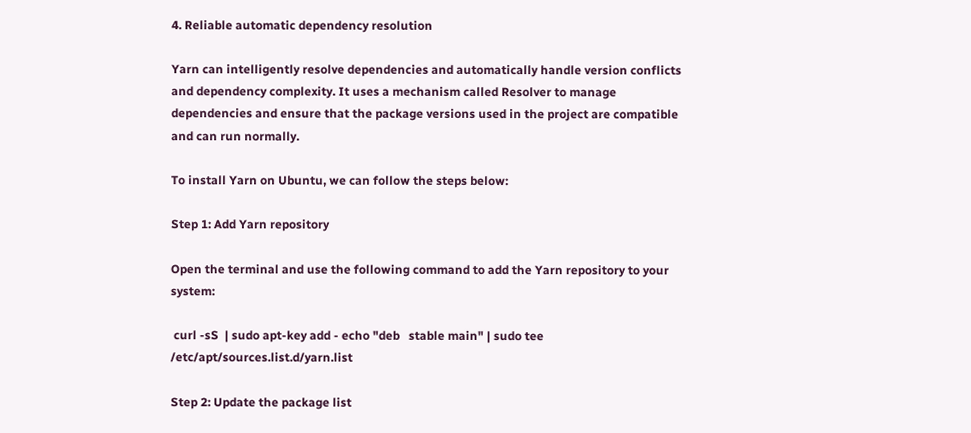4. Reliable automatic dependency resolution

Yarn can intelligently resolve dependencies and automatically handle version conflicts and dependency complexity. It uses a mechanism called Resolver to manage dependencies and ensure that the package versions used in the project are compatible and can run normally.

To install Yarn on Ubuntu, we can follow the steps below:

Step 1: Add Yarn repository

Open the terminal and use the following command to add the Yarn repository to your system:

 curl -sS  | sudo apt-key add - echo "deb   stable main" | sudo tee /etc/apt/sources.list.d/yarn.list

Step 2: Update the package list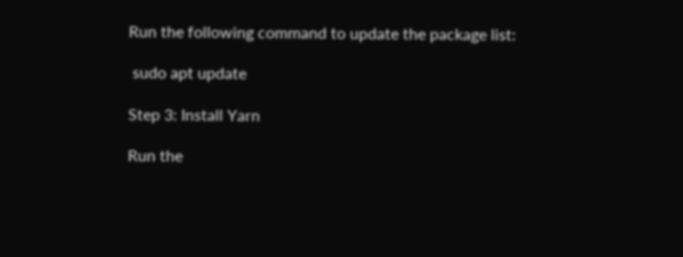Run the following command to update the package list:

 sudo apt update

Step 3: Install Yarn

Run the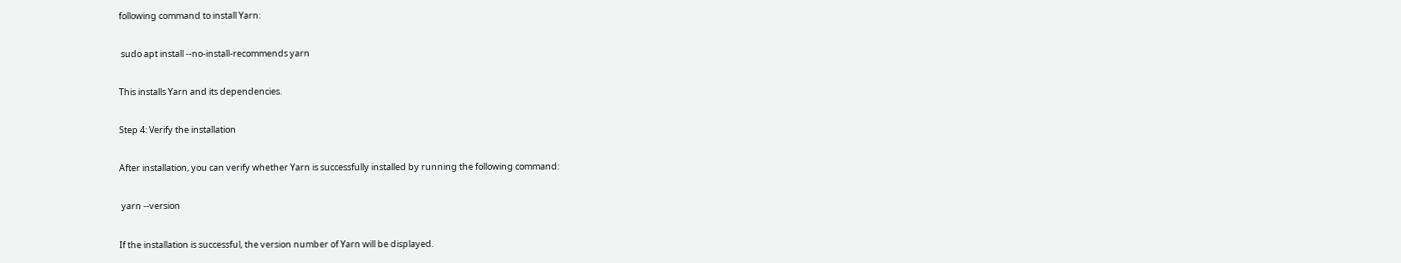following command to install Yarn:

 sudo apt install --no-install-recommends yarn

This installs Yarn and its dependencies.

Step 4: Verify the installation

After installation, you can verify whether Yarn is successfully installed by running the following command:

 yarn --version

If the installation is successful, the version number of Yarn will be displayed.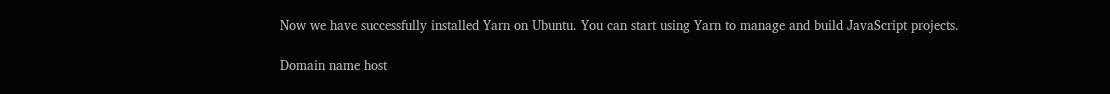Now we have successfully installed Yarn on Ubuntu. You can start using Yarn to manage and build JavaScript projects.

Domain name host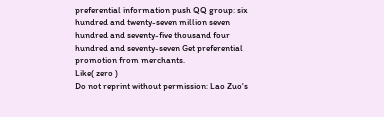preferential information push QQ group: six hundred and twenty-seven million seven hundred and seventy-five thousand four hundred and seventy-seven Get preferential promotion from merchants.
Like( zero )
Do not reprint without permission: Lao Zuo's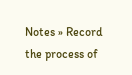Notes » Record the process of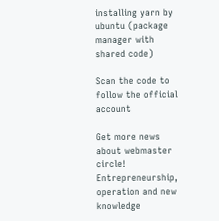installing yarn by ubuntu (package manager with shared code)

Scan the code to follow the official account

Get more news about webmaster circle!
Entrepreneurship, operation and new knowledge